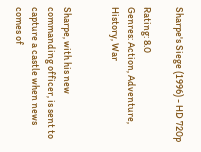Sharpe's Siege (1996) - HD 720p

Rating: 8.0
Genres: Action, Adventure, History, War


Sharpe, with his new commanding officer, is sent to capture a castle when news comes of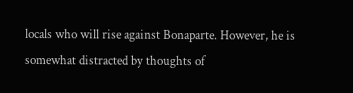locals who will rise against Bonaparte. However, he is somewhat distracted by thoughts of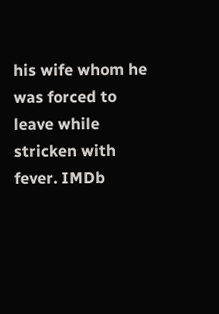his wife whom he was forced to leave while stricken with fever. IMDb